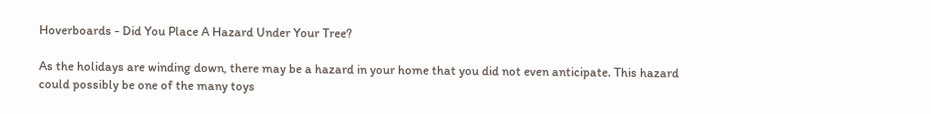Hoverboards - Did You Place A Hazard Under Your Tree?

As the holidays are winding down, there may be a hazard in your home that you did not even anticipate. This hazard could possibly be one of the many toys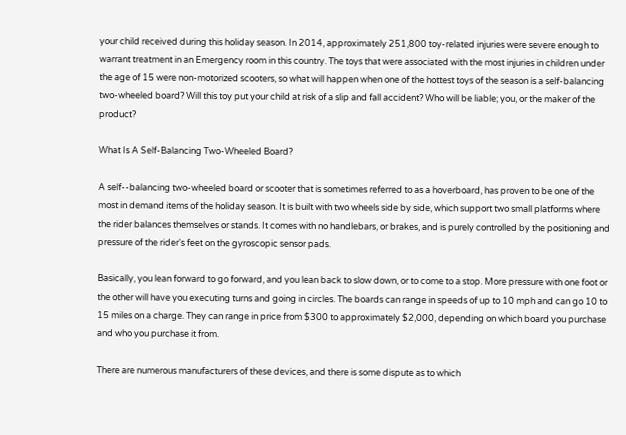your child received during this holiday season. In 2014, approximately 251,800 toy-related injuries were severe enough to warrant treatment in an Emergency room in this country. The toys that were associated with the most injuries in children under the age of 15 were non-motorized scooters, so what will happen when one of the hottest toys of the season is a self-balancing two-wheeled board? Will this toy put your child at risk of a slip and fall accident? Who will be liable; you, or the maker of the product?

What Is A Self-Balancing Two-Wheeled Board?

A self--balancing two-wheeled board or scooter that is sometimes referred to as a hoverboard, has proven to be one of the most in demand items of the holiday season. It is built with two wheels side by side, which support two small platforms where the rider balances themselves or stands. It comes with no handlebars, or brakes, and is purely controlled by the positioning and pressure of the rider's feet on the gyroscopic sensor pads.

Basically, you lean forward to go forward, and you lean back to slow down, or to come to a stop. More pressure with one foot or the other will have you executing turns and going in circles. The boards can range in speeds of up to 10 mph and can go 10 to 15 miles on a charge. They can range in price from $300 to approximately $2,000, depending on which board you purchase and who you purchase it from.

There are numerous manufacturers of these devices, and there is some dispute as to which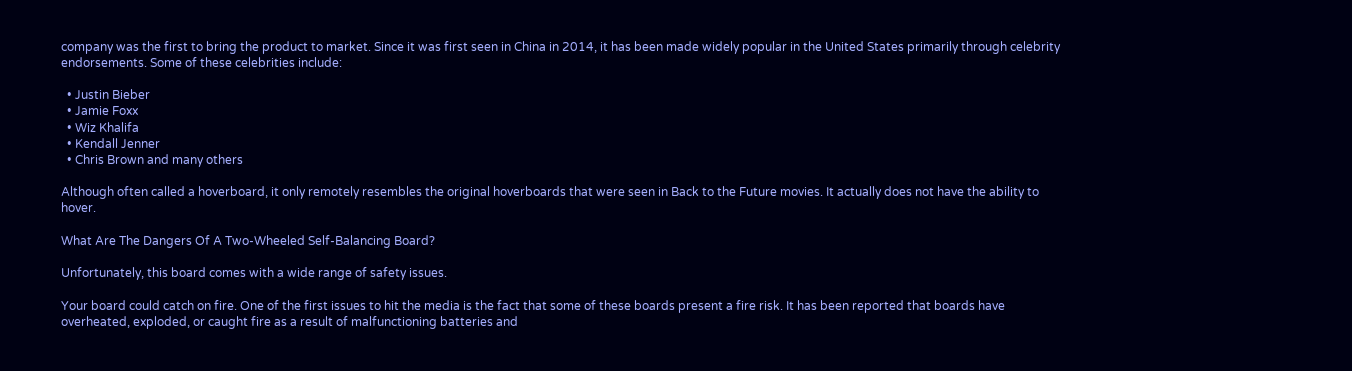company was the first to bring the product to market. Since it was first seen in China in 2014, it has been made widely popular in the United States primarily through celebrity endorsements. Some of these celebrities include:

  • Justin Bieber
  • Jamie Foxx
  • Wiz Khalifa
  • Kendall Jenner
  • Chris Brown and many others

Although often called a hoverboard, it only remotely resembles the original hoverboards that were seen in Back to the Future movies. It actually does not have the ability to hover.

What Are The Dangers Of A Two-Wheeled Self-Balancing Board?

Unfortunately, this board comes with a wide range of safety issues.

Your board could catch on fire. One of the first issues to hit the media is the fact that some of these boards present a fire risk. It has been reported that boards have overheated, exploded, or caught fire as a result of malfunctioning batteries and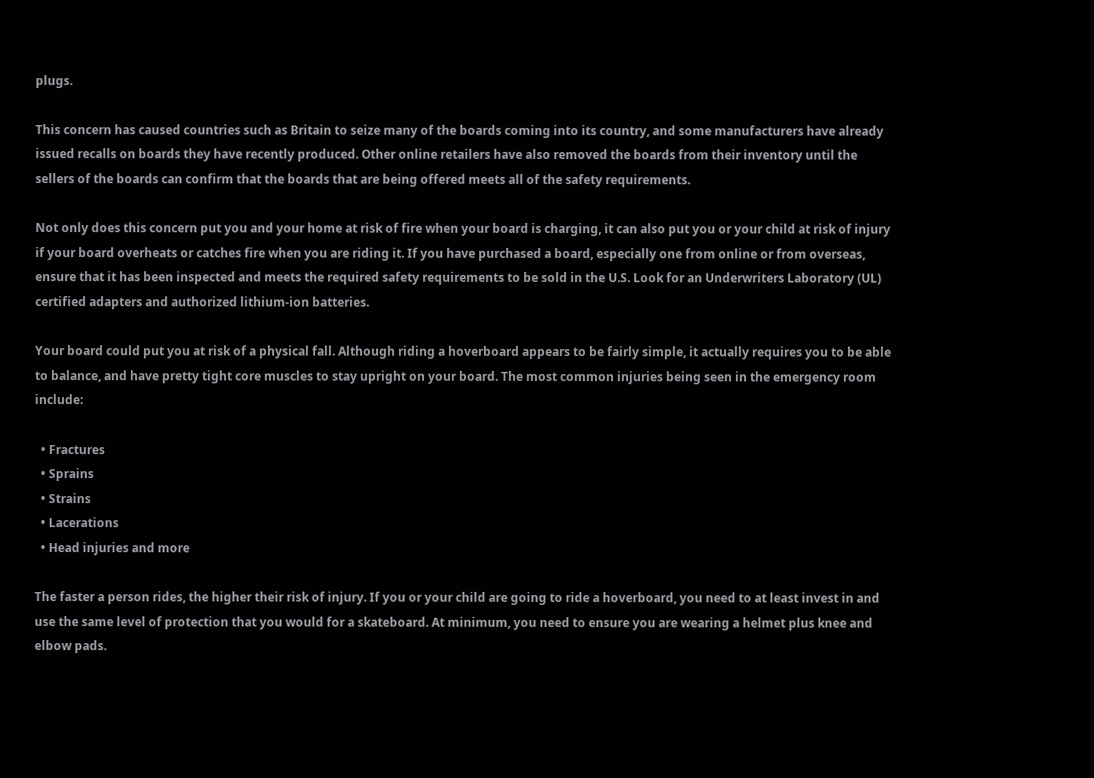plugs.

This concern has caused countries such as Britain to seize many of the boards coming into its country, and some manufacturers have already issued recalls on boards they have recently produced. Other online retailers have also removed the boards from their inventory until the sellers of the boards can confirm that the boards that are being offered meets all of the safety requirements.

Not only does this concern put you and your home at risk of fire when your board is charging, it can also put you or your child at risk of injury if your board overheats or catches fire when you are riding it. If you have purchased a board, especially one from online or from overseas, ensure that it has been inspected and meets the required safety requirements to be sold in the U.S. Look for an Underwriters Laboratory (UL) certified adapters and authorized lithium-ion batteries.

Your board could put you at risk of a physical fall. Although riding a hoverboard appears to be fairly simple, it actually requires you to be able to balance, and have pretty tight core muscles to stay upright on your board. The most common injuries being seen in the emergency room include:

  • Fractures
  • Sprains
  • Strains
  • Lacerations
  • Head injuries and more

The faster a person rides, the higher their risk of injury. If you or your child are going to ride a hoverboard, you need to at least invest in and use the same level of protection that you would for a skateboard. At minimum, you need to ensure you are wearing a helmet plus knee and elbow pads.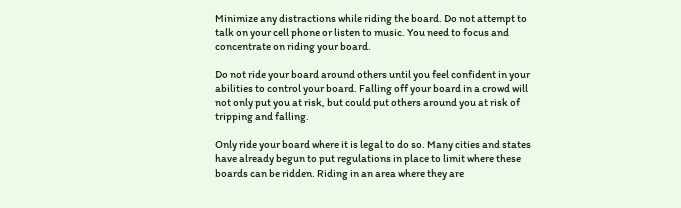Minimize any distractions while riding the board. Do not attempt to talk on your cell phone or listen to music. You need to focus and concentrate on riding your board.

Do not ride your board around others until you feel confident in your abilities to control your board. Falling off your board in a crowd will not only put you at risk, but could put others around you at risk of tripping and falling.

Only ride your board where it is legal to do so. Many cities and states have already begun to put regulations in place to limit where these boards can be ridden. Riding in an area where they are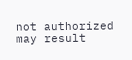not authorized may result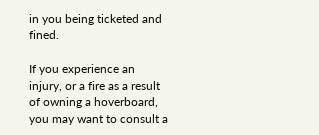in you being ticketed and fined.

If you experience an injury, or a fire as a result of owning a hoverboard, you may want to consult a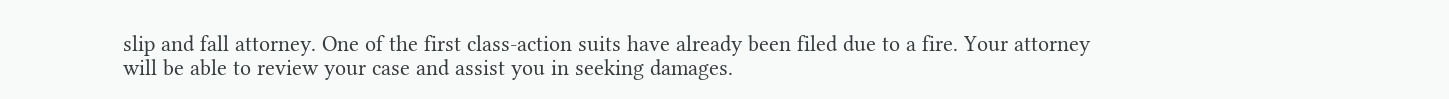slip and fall attorney. One of the first class-action suits have already been filed due to a fire. Your attorney will be able to review your case and assist you in seeking damages.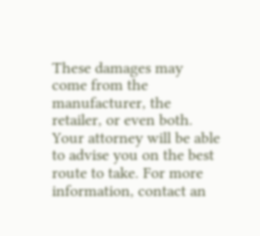These damages may come from the manufacturer, the retailer, or even both. Your attorney will be able to advise you on the best route to take. For more information, contact an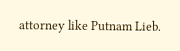attorney like Putnam Lieb.